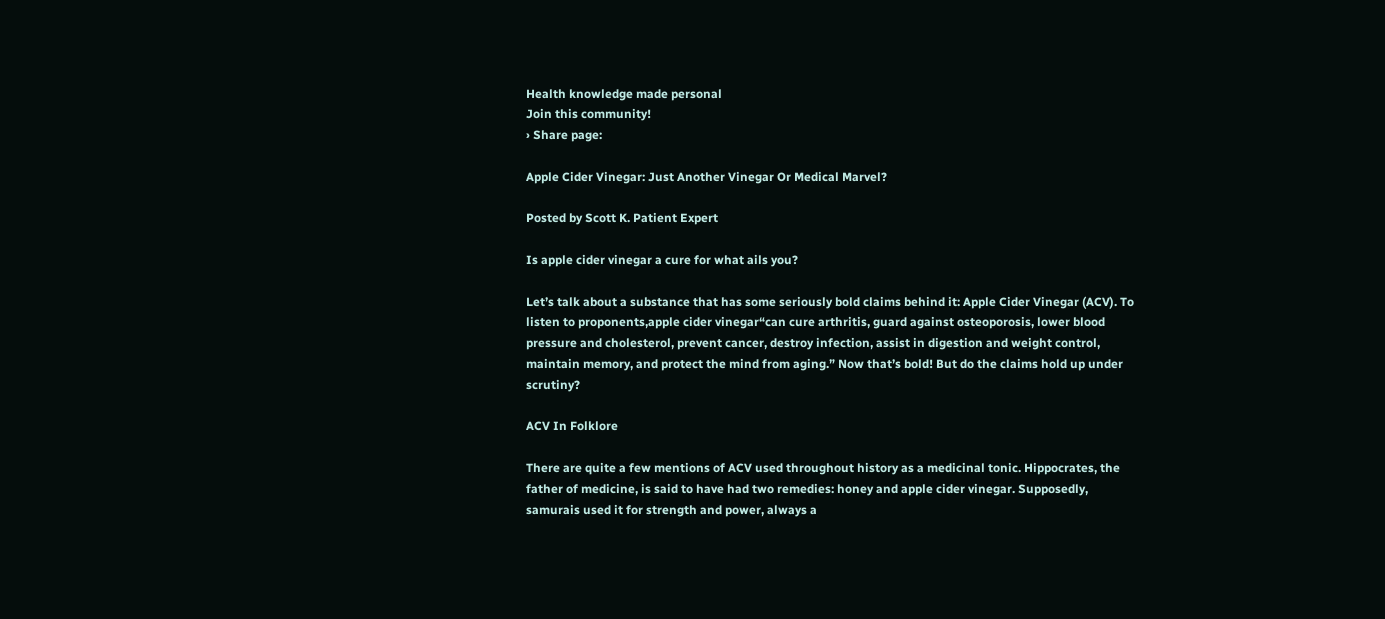Health knowledge made personal
Join this community!
› Share page:

Apple Cider Vinegar: Just Another Vinegar Or Medical Marvel?

Posted by Scott K. Patient Expert

Is apple cider vinegar a cure for what ails you?

Let’s talk about a substance that has some seriously bold claims behind it: Apple Cider Vinegar (ACV). To listen to proponents,apple cider vinegar“can cure arthritis, guard against osteoporosis, lower blood pressure and cholesterol, prevent cancer, destroy infection, assist in digestion and weight control, maintain memory, and protect the mind from aging.” Now that’s bold! But do the claims hold up under scrutiny?

ACV In Folklore

There are quite a few mentions of ACV used throughout history as a medicinal tonic. Hippocrates, the father of medicine, is said to have had two remedies: honey and apple cider vinegar. Supposedly, samurais used it for strength and power, always a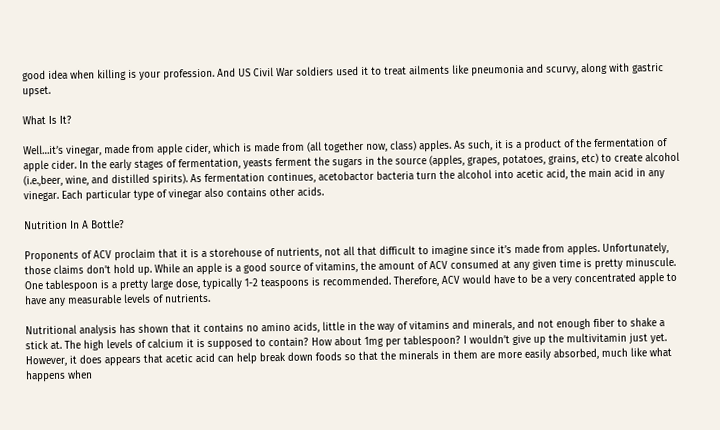good idea when killing is your profession. And US Civil War soldiers used it to treat ailments like pneumonia and scurvy, along with gastric upset.

What Is It?

Well…it’s vinegar, made from apple cider, which is made from (all together now, class) apples. As such, it is a product of the fermentation of apple cider. In the early stages of fermentation, yeasts ferment the sugars in the source (apples, grapes, potatoes, grains, etc) to create alcohol (i.e.,beer, wine, and distilled spirits). As fermentation continues, acetobactor bacteria turn the alcohol into acetic acid, the main acid in any vinegar. Each particular type of vinegar also contains other acids.

Nutrition In A Bottle?

Proponents of ACV proclaim that it is a storehouse of nutrients, not all that difficult to imagine since it’s made from apples. Unfortunately, those claims don’t hold up. While an apple is a good source of vitamins, the amount of ACV consumed at any given time is pretty minuscule. One tablespoon is a pretty large dose, typically 1-2 teaspoons is recommended. Therefore, ACV would have to be a very concentrated apple to have any measurable levels of nutrients.

Nutritional analysis has shown that it contains no amino acids, little in the way of vitamins and minerals, and not enough fiber to shake a stick at. The high levels of calcium it is supposed to contain? How about 1mg per tablespoon? I wouldn’t give up the multivitamin just yet. However, it does appears that acetic acid can help break down foods so that the minerals in them are more easily absorbed, much like what happens when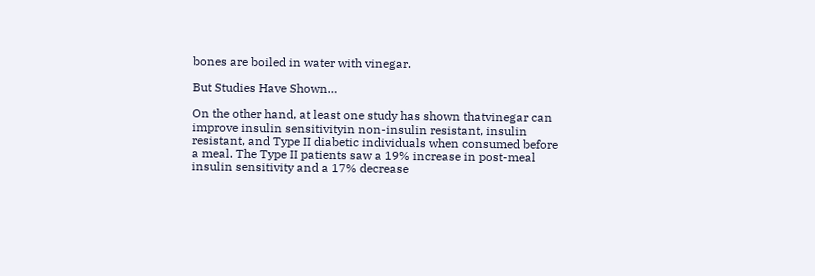bones are boiled in water with vinegar.

But Studies Have Shown…

On the other hand, at least one study has shown thatvinegar can improve insulin sensitivityin non-insulin resistant, insulin resistant, and Type II diabetic individuals when consumed before a meal. The Type II patients saw a 19% increase in post-meal insulin sensitivity and a 17% decrease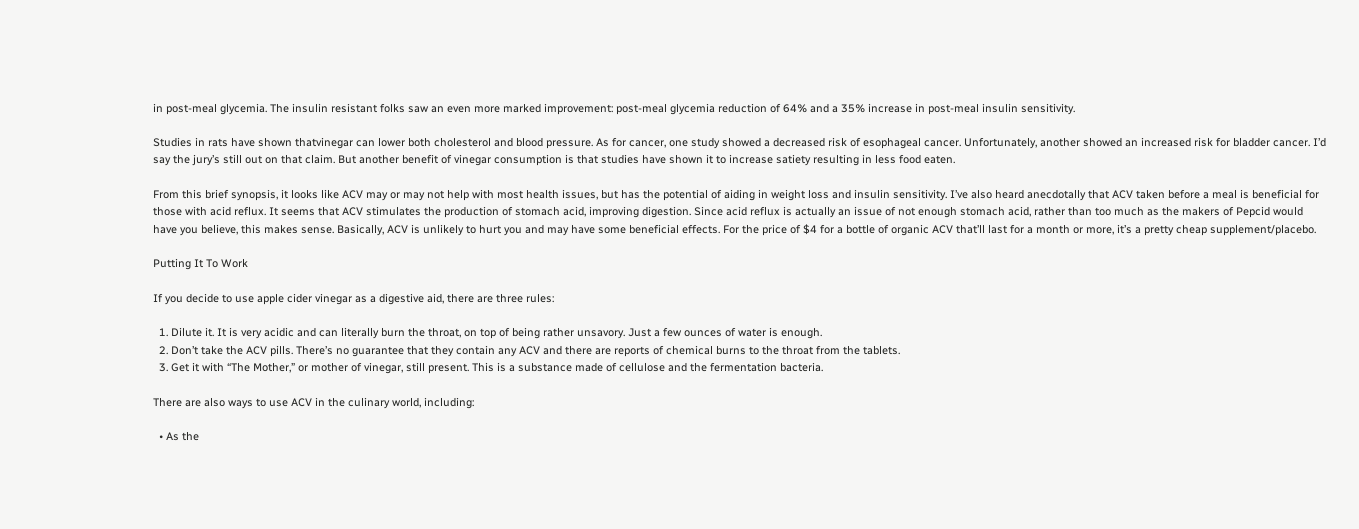in post-meal glycemia. The insulin resistant folks saw an even more marked improvement: post-meal glycemia reduction of 64% and a 35% increase in post-meal insulin sensitivity.

Studies in rats have shown thatvinegar can lower both cholesterol and blood pressure. As for cancer, one study showed a decreased risk of esophageal cancer. Unfortunately, another showed an increased risk for bladder cancer. I’d say the jury’s still out on that claim. But another benefit of vinegar consumption is that studies have shown it to increase satiety resulting in less food eaten.

From this brief synopsis, it looks like ACV may or may not help with most health issues, but has the potential of aiding in weight loss and insulin sensitivity. I’ve also heard anecdotally that ACV taken before a meal is beneficial for those with acid reflux. It seems that ACV stimulates the production of stomach acid, improving digestion. Since acid reflux is actually an issue of not enough stomach acid, rather than too much as the makers of Pepcid would have you believe, this makes sense. Basically, ACV is unlikely to hurt you and may have some beneficial effects. For the price of $4 for a bottle of organic ACV that’ll last for a month or more, it’s a pretty cheap supplement/placebo.

Putting It To Work

If you decide to use apple cider vinegar as a digestive aid, there are three rules:

  1. Dilute it. It is very acidic and can literally burn the throat, on top of being rather unsavory. Just a few ounces of water is enough.
  2. Don’t take the ACV pills. There’s no guarantee that they contain any ACV and there are reports of chemical burns to the throat from the tablets.
  3. Get it with “The Mother,” or mother of vinegar, still present. This is a substance made of cellulose and the fermentation bacteria.

There are also ways to use ACV in the culinary world, including:

  • As the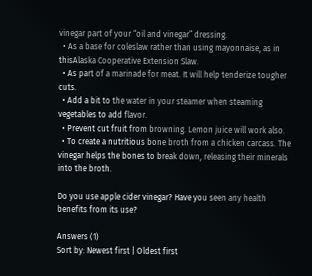vinegar part of your “oil and vinegar” dressing.
  • As a base for coleslaw rather than using mayonnaise, as in thisAlaska Cooperative Extension Slaw.
  • As part of a marinade for meat. It will help tenderize tougher cuts.
  • Add a bit to the water in your steamer when steaming vegetables to add flavor.
  • Prevent cut fruit from browning. Lemon juice will work also.
  • To create a nutritious bone broth from a chicken carcass. The vinegar helps the bones to break down, releasing their minerals into the broth.

Do you use apple cider vinegar? Have you seen any health benefits from its use?

Answers (1)
Sort by: Newest first | Oldest first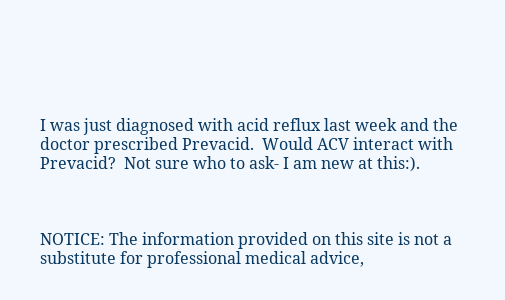I was just diagnosed with acid reflux last week and the doctor prescribed Prevacid.  Would ACV interact with Prevacid?  Not sure who to ask- I am new at this:).



NOTICE: The information provided on this site is not a substitute for professional medical advice,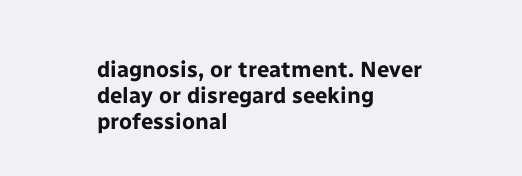diagnosis, or treatment. Never delay or disregard seeking professional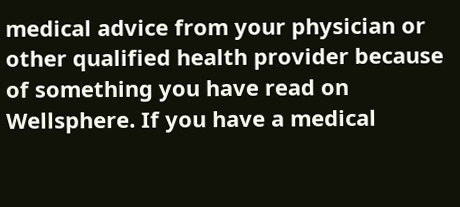medical advice from your physician or other qualified health provider because of something you have read on Wellsphere. If you have a medical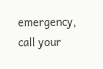emergency, call your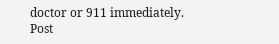doctor or 911 immediately.
Post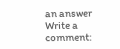an answer
Write a comment: